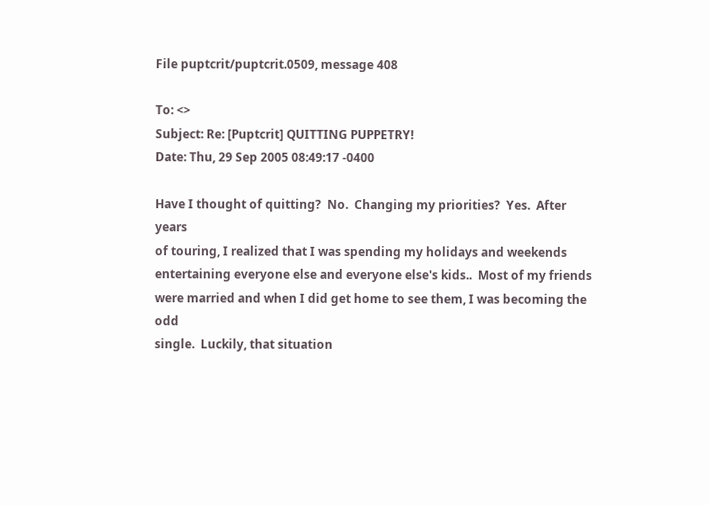File puptcrit/puptcrit.0509, message 408

To: <>
Subject: Re: [Puptcrit] QUITTING PUPPETRY!
Date: Thu, 29 Sep 2005 08:49:17 -0400

Have I thought of quitting?  No.  Changing my priorities?  Yes.  After years
of touring, I realized that I was spending my holidays and weekends
entertaining everyone else and everyone else's kids..  Most of my friends
were married and when I did get home to see them, I was becoming the odd
single.  Luckily, that situation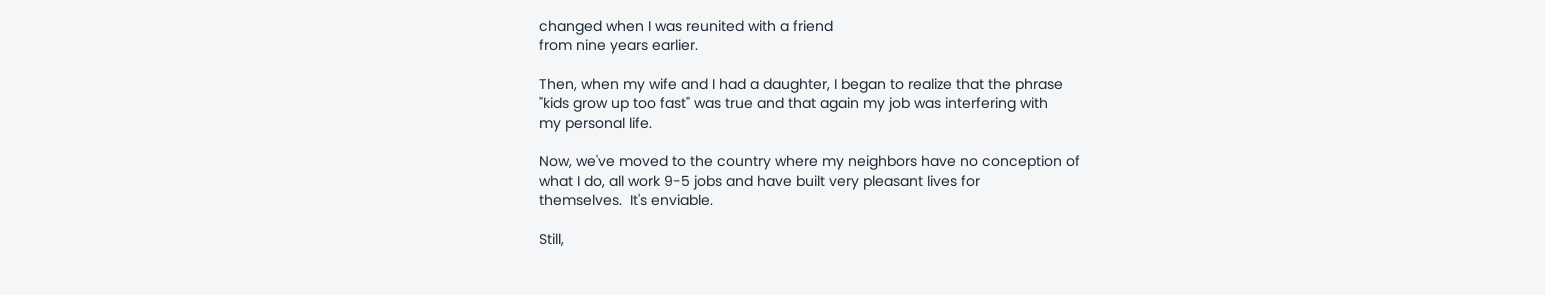changed when I was reunited with a friend
from nine years earlier.

Then, when my wife and I had a daughter, I began to realize that the phrase
"kids grow up too fast" was true and that again my job was interfering with
my personal life.

Now, we've moved to the country where my neighbors have no conception of
what I do, all work 9-5 jobs and have built very pleasant lives for
themselves.  It's enviable.

Still,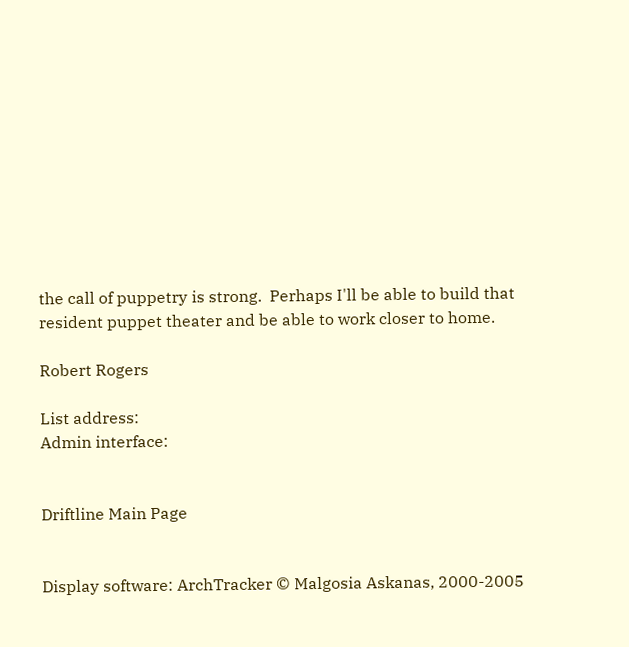the call of puppetry is strong.  Perhaps I'll be able to build that
resident puppet theater and be able to work closer to home.

Robert Rogers

List address:
Admin interface:


Driftline Main Page


Display software: ArchTracker © Malgosia Askanas, 2000-2005